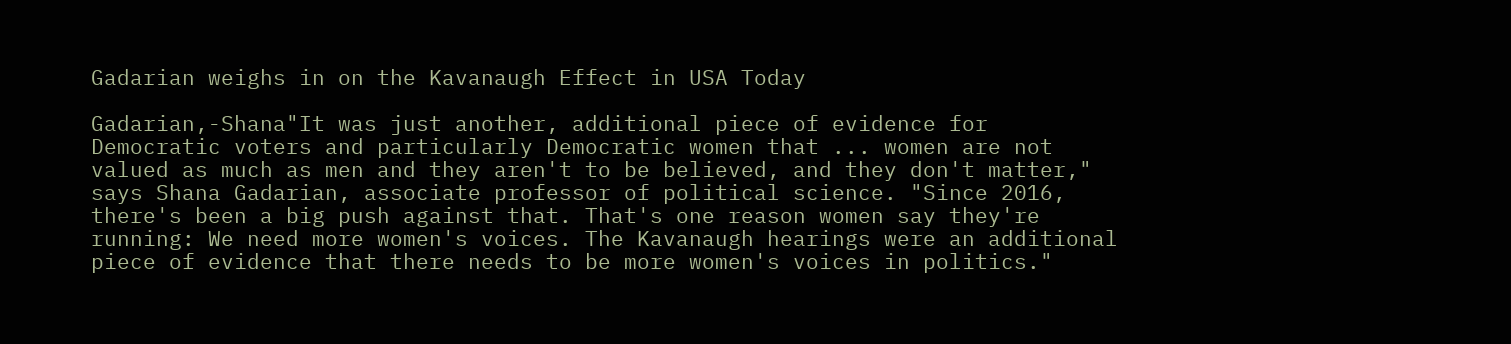Gadarian weighs in on the Kavanaugh Effect in USA Today

Gadarian,-Shana"It was just another, additional piece of evidence for Democratic voters and particularly Democratic women that ... women are not valued as much as men and they aren't to be believed, and they don't matter," says Shana Gadarian, associate professor of political science. "Since 2016, there's been a big push against that. That's one reason women say they're running: We need more women's voices. The Kavanaugh hearings were an additional piece of evidence that there needs to be more women's voices in politics."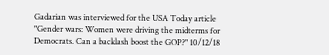Gadarian was interviewed for the USA Today article "Gender wars: Women were driving the midterms for Democrats. Can a backlash boost the GOP?" 10/12/18